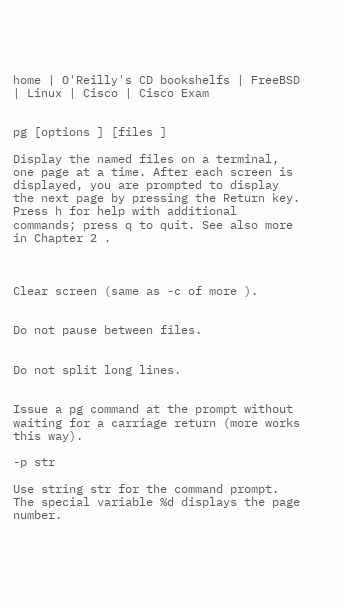home | O'Reilly's CD bookshelfs | FreeBSD | Linux | Cisco | Cisco Exam


pg [options ] [files ]

Display the named files on a terminal, one page at a time. After each screen is displayed, you are prompted to display the next page by pressing the Return key. Press h for help with additional commands; press q to quit. See also more in Chapter 2 .



Clear screen (same as -c of more ).


Do not pause between files.


Do not split long lines.


Issue a pg command at the prompt without waiting for a carriage return (more works this way).

-p str

Use string str for the command prompt. The special variable %d displays the page number.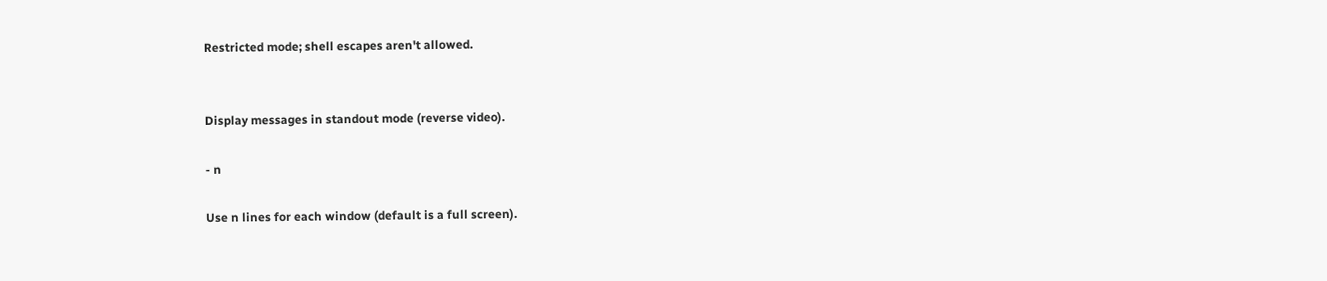Restricted mode; shell escapes aren't allowed.


Display messages in standout mode (reverse video).

- n

Use n lines for each window (default is a full screen).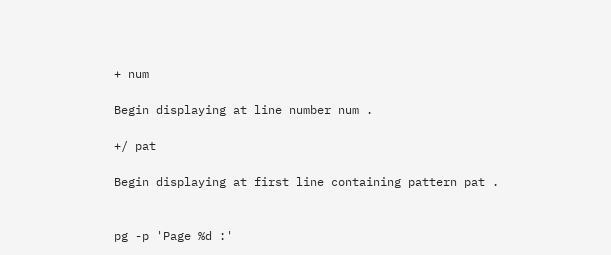+ num

Begin displaying at line number num .

+/ pat

Begin displaying at first line containing pattern pat .


pg -p 'Page %d :'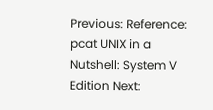Previous: Reference: pcat UNIX in a Nutshell: System V Edition Next: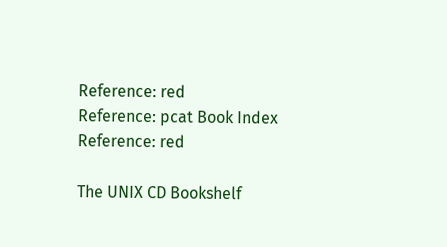Reference: red
Reference: pcat Book Index Reference: red

The UNIX CD Bookshelf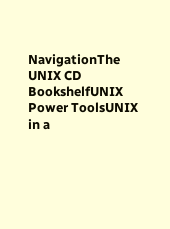NavigationThe UNIX CD BookshelfUNIX Power ToolsUNIX in a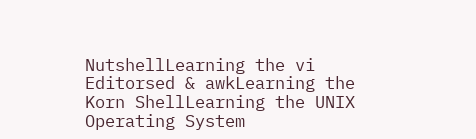NutshellLearning the vi Editorsed & awkLearning the Korn ShellLearning the UNIX Operating System